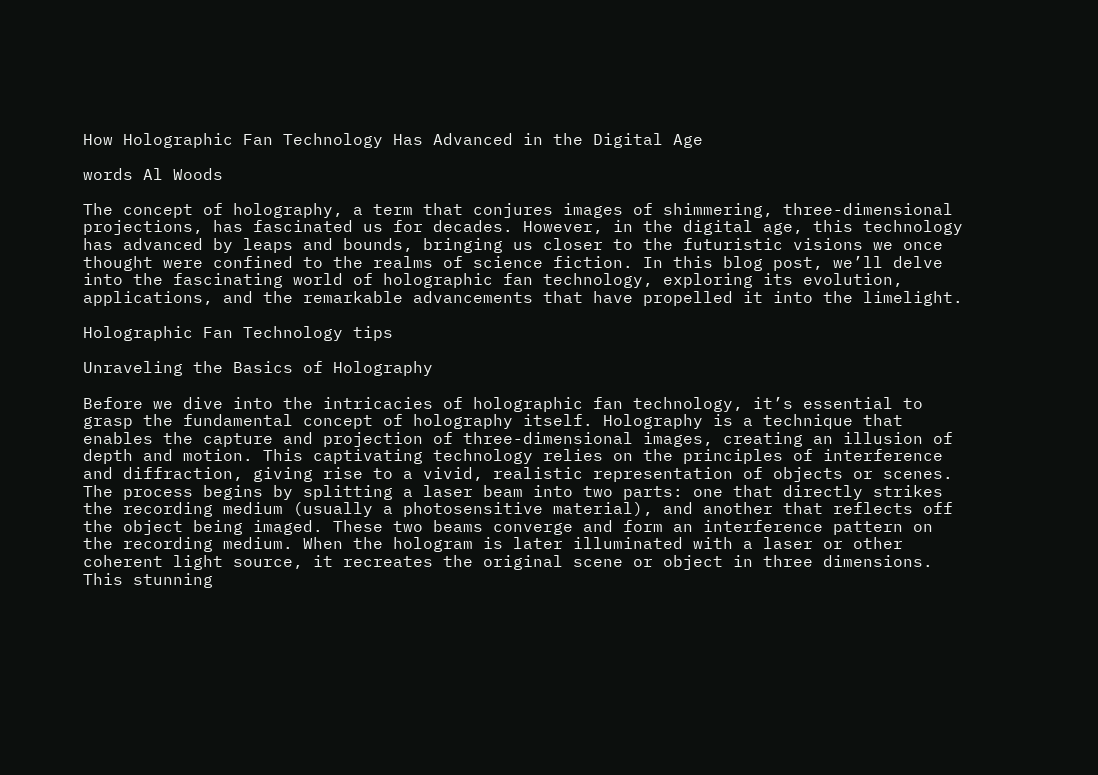How Holographic Fan Technology Has Advanced in the Digital Age

words Al Woods

The concept of holography, a term that conjures images of shimmering, three-dimensional projections, has fascinated us for decades. However, in the digital age, this technology has advanced by leaps and bounds, bringing us closer to the futuristic visions we once thought were confined to the realms of science fiction. In this blog post, we’ll delve into the fascinating world of holographic fan technology, exploring its evolution, applications, and the remarkable advancements that have propelled it into the limelight.

Holographic Fan Technology tips

Unraveling the Basics of Holography

Before we dive into the intricacies of holographic fan technology, it’s essential to grasp the fundamental concept of holography itself. Holography is a technique that enables the capture and projection of three-dimensional images, creating an illusion of depth and motion. This captivating technology relies on the principles of interference and diffraction, giving rise to a vivid, realistic representation of objects or scenes. The process begins by splitting a laser beam into two parts: one that directly strikes the recording medium (usually a photosensitive material), and another that reflects off the object being imaged. These two beams converge and form an interference pattern on the recording medium. When the hologram is later illuminated with a laser or other coherent light source, it recreates the original scene or object in three dimensions. This stunning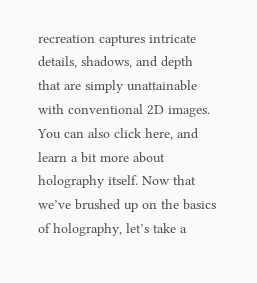recreation captures intricate details, shadows, and depth that are simply unattainable with conventional 2D images. You can also click here, and learn a bit more about holography itself. Now that we’ve brushed up on the basics of holography, let’s take a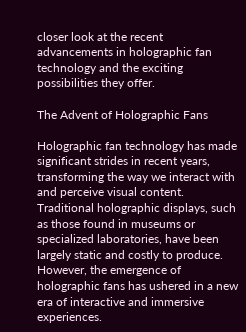closer look at the recent advancements in holographic fan technology and the exciting possibilities they offer.

The Advent of Holographic Fans

Holographic fan technology has made significant strides in recent years, transforming the way we interact with and perceive visual content. Traditional holographic displays, such as those found in museums or specialized laboratories, have been largely static and costly to produce. However, the emergence of holographic fans has ushered in a new era of interactive and immersive experiences.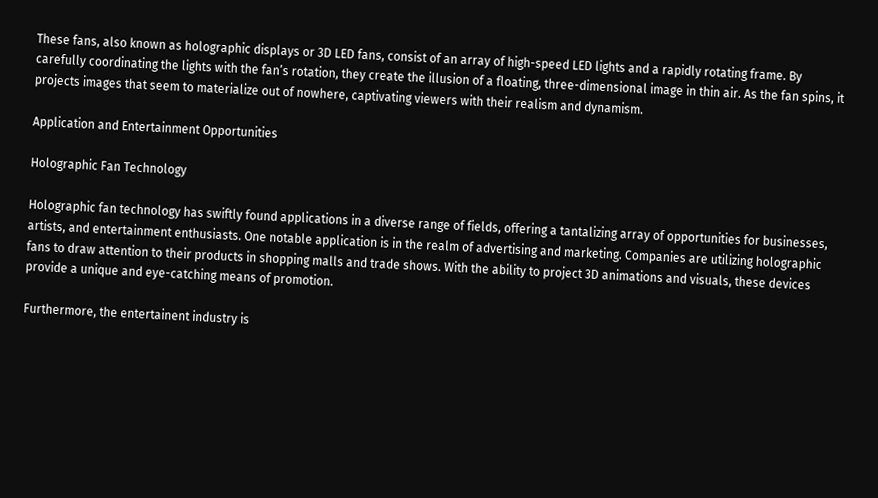These fans, also known as holographic displays or 3D LED fans, consist of an array of high-speed LED lights and a rapidly rotating frame. By carefully coordinating the lights with the fan’s rotation, they create the illusion of a floating, three-dimensional image in thin air. As the fan spins, it projects images that seem to materialize out of nowhere, captivating viewers with their realism and dynamism.

Application and Entertainment Opportunities

Holographic Fan Technology

Holographic fan technology has swiftly found applications in a diverse range of fields, offering a tantalizing array of opportunities for businesses, artists, and entertainment enthusiasts. One notable application is in the realm of advertising and marketing. Companies are utilizing holographic fans to draw attention to their products in shopping malls and trade shows. With the ability to project 3D animations and visuals, these devices provide a unique and eye-catching means of promotion.

Furthermore, the entertainent industry is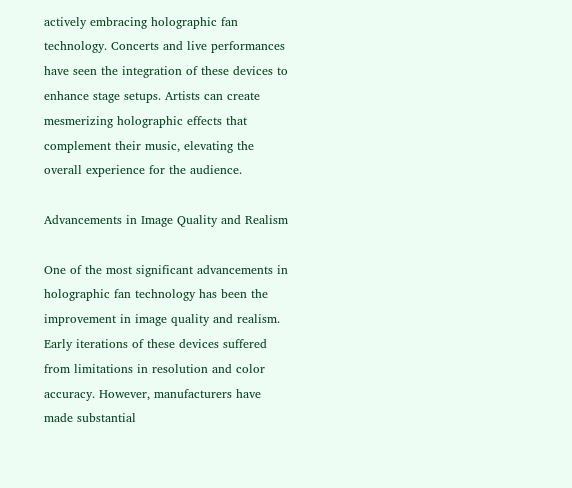actively embracing holographic fan technology. Concerts and live performances have seen the integration of these devices to enhance stage setups. Artists can create mesmerizing holographic effects that complement their music, elevating the overall experience for the audience.

Advancements in Image Quality and Realism

One of the most significant advancements in holographic fan technology has been the improvement in image quality and realism. Early iterations of these devices suffered from limitations in resolution and color accuracy. However, manufacturers have made substantial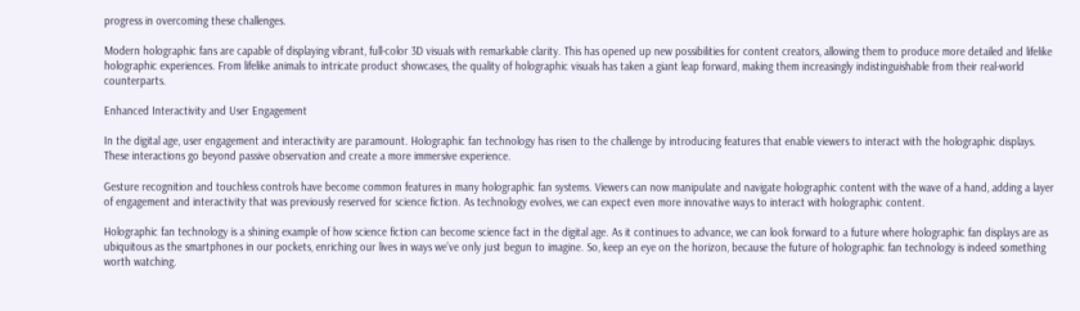progress in overcoming these challenges.

Modern holographic fans are capable of displaying vibrant, full-color 3D visuals with remarkable clarity. This has opened up new possibilities for content creators, allowing them to produce more detailed and lifelike holographic experiences. From lifelike animals to intricate product showcases, the quality of holographic visuals has taken a giant leap forward, making them increasingly indistinguishable from their real-world counterparts.

Enhanced Interactivity and User Engagement

In the digital age, user engagement and interactivity are paramount. Holographic fan technology has risen to the challenge by introducing features that enable viewers to interact with the holographic displays. These interactions go beyond passive observation and create a more immersive experience.

Gesture recognition and touchless controls have become common features in many holographic fan systems. Viewers can now manipulate and navigate holographic content with the wave of a hand, adding a layer of engagement and interactivity that was previously reserved for science fiction. As technology evolves, we can expect even more innovative ways to interact with holographic content.

Holographic fan technology is a shining example of how science fiction can become science fact in the digital age. As it continues to advance, we can look forward to a future where holographic fan displays are as ubiquitous as the smartphones in our pockets, enriching our lives in ways we’ve only just begun to imagine. So, keep an eye on the horizon, because the future of holographic fan technology is indeed something worth watching.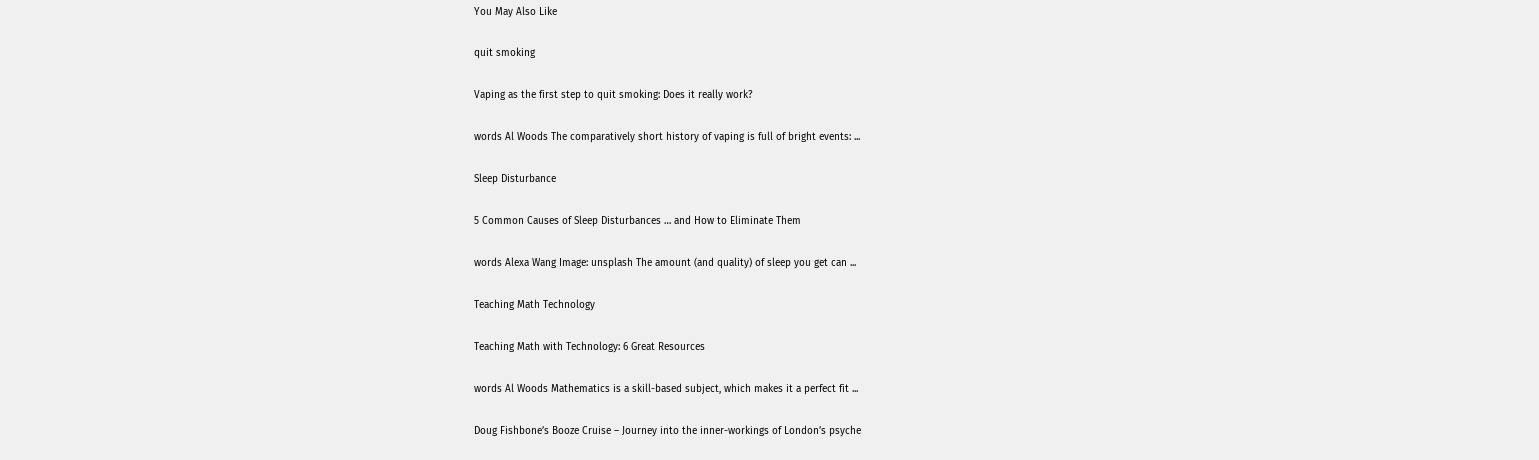You May Also Like

quit smoking

Vaping as the first step to quit smoking: Does it really work?

words Al Woods The comparatively short history of vaping is full of bright events: ...

Sleep Disturbance

5 Common Causes of Sleep Disturbances … and How to Eliminate Them

words Alexa Wang Image: unsplash The amount (and quality) of sleep you get can ...

Teaching Math Technology

Teaching Math with Technology: 6 Great Resources

words Al Woods Mathematics is a skill-based subject, which makes it a perfect fit ...

Doug Fishbone’s Booze Cruise – Journey into the inner-workings of London’s psyche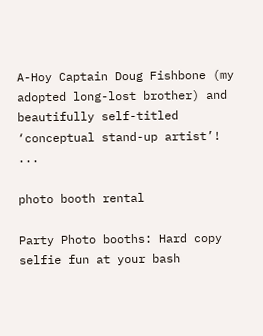A-Hoy Captain Doug Fishbone (my adopted long-lost brother) and beautifully self-titled ‘conceptual stand-up artist’! ...

photo booth rental

Party Photo booths: Hard copy selfie fun at your bash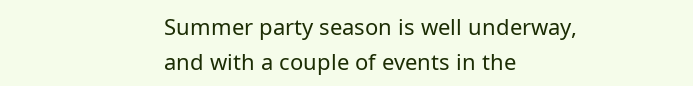Summer party season is well underway, and with a couple of events in the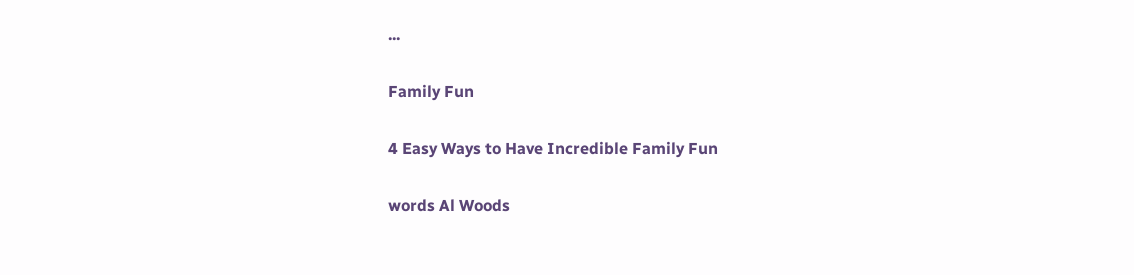...

Family Fun

4 Easy Ways to Have Incredible Family Fun

words Al Woods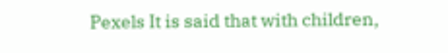Pexels It is said that with children,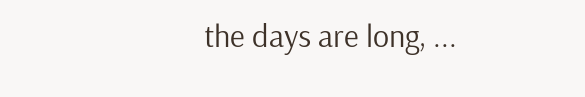the days are long, ...